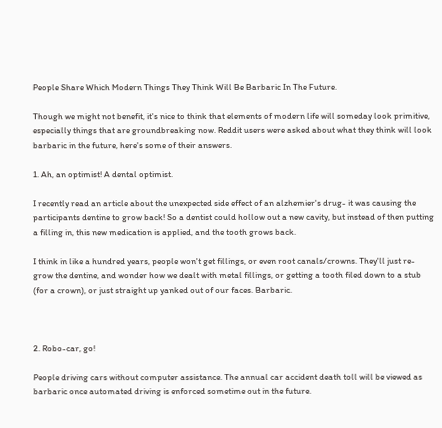People Share Which Modern Things They Think Will Be Barbaric In The Future.

Though we might not benefit, it's nice to think that elements of modern life will someday look primitive, especially things that are groundbreaking now. Reddit users were asked about what they think will look barbaric in the future, here's some of their answers.

1. Ah, an optimist! A dental optimist.

I recently read an article about the unexpected side effect of an alzhemier's drug- it was causing the participants dentine to grow back! So a dentist could hollow out a new cavity, but instead of then putting a filling in, this new medication is applied, and the tooth grows back.

I think in like a hundred years, people won't get fillings, or even root canals/crowns. They'll just re-grow the dentine, and wonder how we dealt with metal fillings, or getting a tooth filed down to a stub (for a crown), or just straight up yanked out of our faces. Barbaric.



2. Robo-car, go!

People driving cars without computer assistance. The annual car accident death toll will be viewed as barbaric once automated driving is enforced sometime out in the future.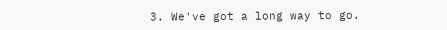3. We've got a long way to go.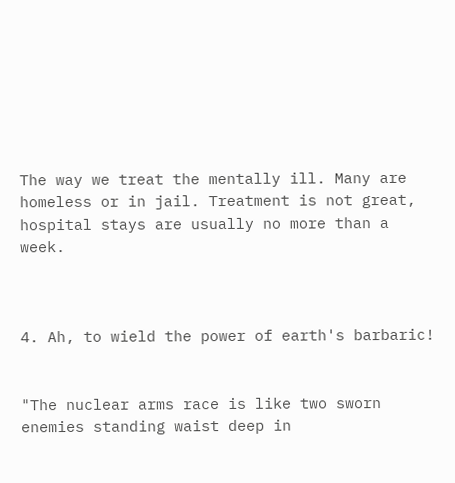The way we treat the mentally ill. Many are homeless or in jail. Treatment is not great, hospital stays are usually no more than a week.



4. Ah, to wield the power of earth's barbaric!


"The nuclear arms race is like two sworn enemies standing waist deep in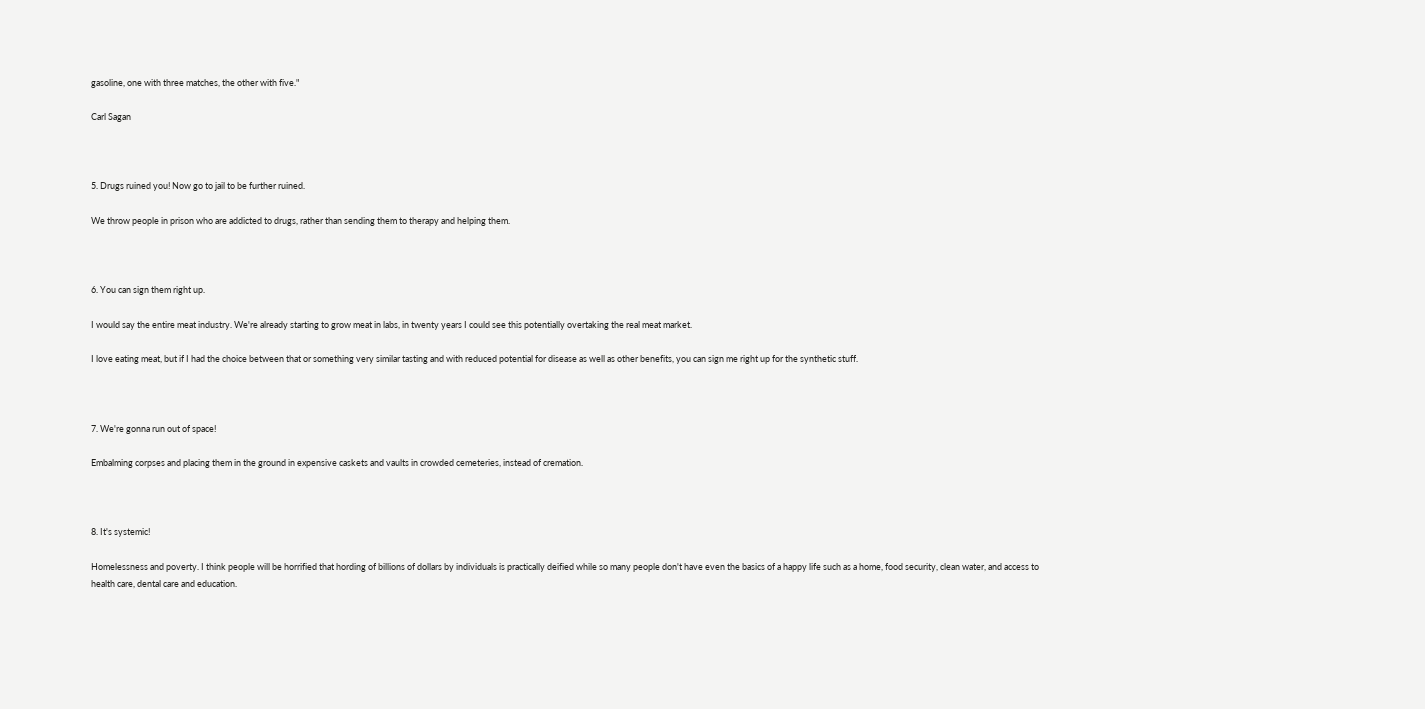gasoline, one with three matches, the other with five."

Carl Sagan



5. Drugs ruined you! Now go to jail to be further ruined.

We throw people in prison who are addicted to drugs, rather than sending them to therapy and helping them.



6. You can sign them right up.

I would say the entire meat industry. We're already starting to grow meat in labs, in twenty years I could see this potentially overtaking the real meat market.

I love eating meat, but if I had the choice between that or something very similar tasting and with reduced potential for disease as well as other benefits, you can sign me right up for the synthetic stuff.



7. We're gonna run out of space!

Embalming corpses and placing them in the ground in expensive caskets and vaults in crowded cemeteries, instead of cremation.



8. It's systemic!

Homelessness and poverty. I think people will be horrified that hording of billions of dollars by individuals is practically deified while so many people don't have even the basics of a happy life such as a home, food security, clean water, and access to health care, dental care and education.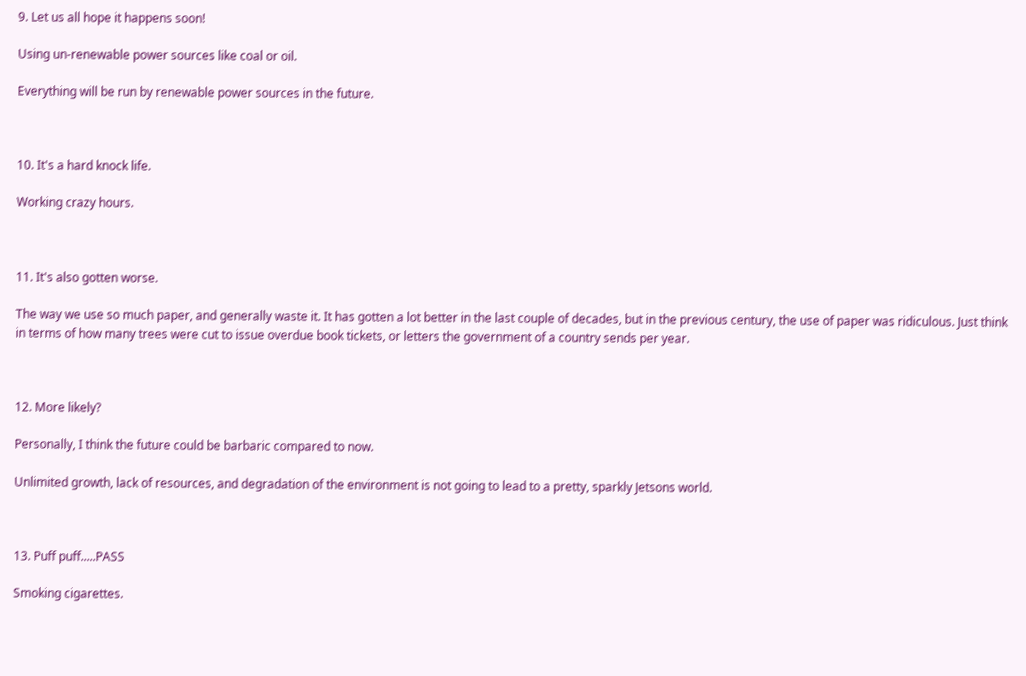9. Let us all hope it happens soon!

Using un-renewable power sources like coal or oil.

Everything will be run by renewable power sources in the future.



10. It's a hard knock life.

Working crazy hours.



11. It's also gotten worse.

The way we use so much paper, and generally waste it. It has gotten a lot better in the last couple of decades, but in the previous century, the use of paper was ridiculous. Just think in terms of how many trees were cut to issue overdue book tickets, or letters the government of a country sends per year.



12. More likely?

Personally, I think the future could be barbaric compared to now.

Unlimited growth, lack of resources, and degradation of the environment is not going to lead to a pretty, sparkly Jetsons world.



13. Puff puff.....PASS

Smoking cigarettes.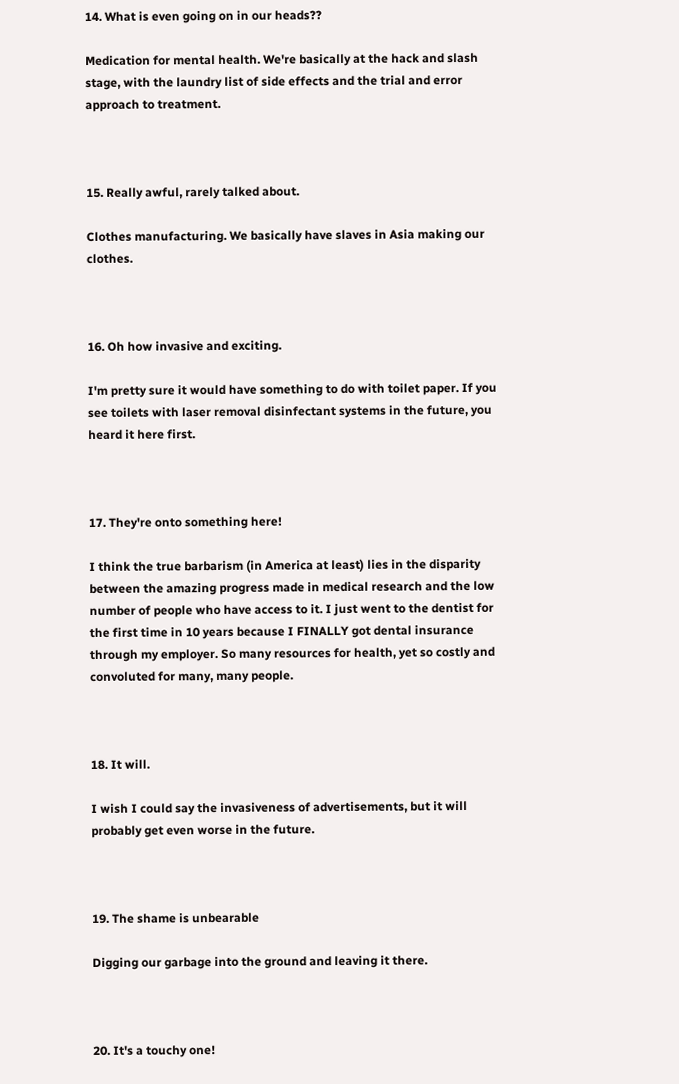14. What is even going on in our heads??

Medication for mental health. We're basically at the hack and slash stage, with the laundry list of side effects and the trial and error approach to treatment.



15. Really awful, rarely talked about.

Clothes manufacturing. We basically have slaves in Asia making our clothes.



16. Oh how invasive and exciting.

I'm pretty sure it would have something to do with toilet paper. If you see toilets with laser removal disinfectant systems in the future, you heard it here first.



17. They're onto something here!

I think the true barbarism (in America at least) lies in the disparity between the amazing progress made in medical research and the low number of people who have access to it. I just went to the dentist for the first time in 10 years because I FINALLY got dental insurance through my employer. So many resources for health, yet so costly and convoluted for many, many people.



18. It will.

I wish I could say the invasiveness of advertisements, but it will probably get even worse in the future.



19. The shame is unbearable

Digging our garbage into the ground and leaving it there.



20. It's a touchy one!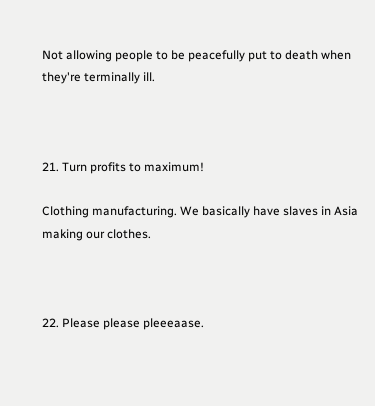Not allowing people to be peacefully put to death when they're terminally ill.



21. Turn profits to maximum!

Clothing manufacturing. We basically have slaves in Asia making our clothes.



22. Please please pleeeaase.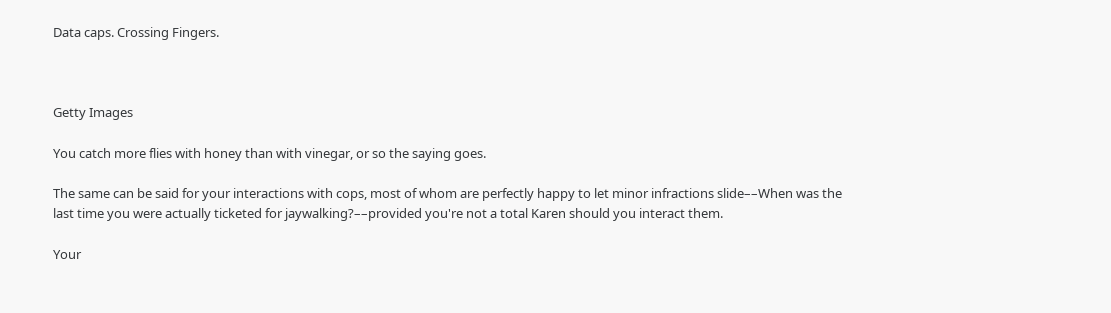Data caps. Crossing Fingers.



Getty Images

You catch more flies with honey than with vinegar, or so the saying goes.

The same can be said for your interactions with cops, most of whom are perfectly happy to let minor infractions slide––When was the last time you were actually ticketed for jaywalking?––provided you're not a total Karen should you interact them.

Your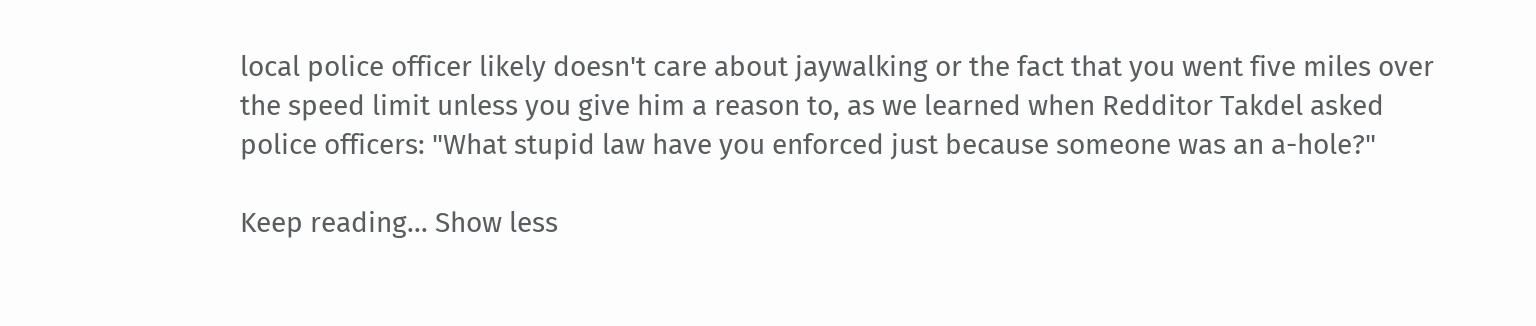local police officer likely doesn't care about jaywalking or the fact that you went five miles over the speed limit unless you give him a reason to, as we learned when Redditor Takdel asked police officers: "What stupid law have you enforced just because someone was an a-hole?"

Keep reading... Show less